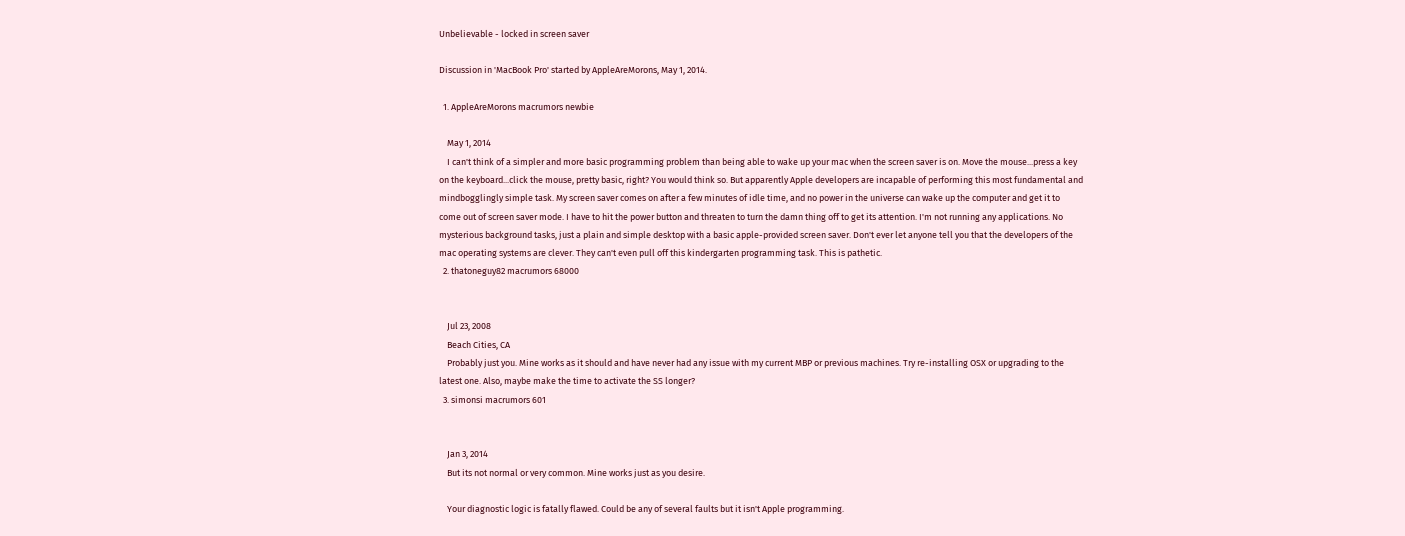Unbelievable - locked in screen saver

Discussion in 'MacBook Pro' started by AppleAreMorons, May 1, 2014.

  1. AppleAreMorons macrumors newbie

    May 1, 2014
    I can't think of a simpler and more basic programming problem than being able to wake up your mac when the screen saver is on. Move the mouse...press a key on the keyboard...click the mouse, pretty basic, right? You would think so. But apparently Apple developers are incapable of performing this most fundamental and mindbogglingly simple task. My screen saver comes on after a few minutes of idle time, and no power in the universe can wake up the computer and get it to come out of screen saver mode. I have to hit the power button and threaten to turn the damn thing off to get its attention. I'm not running any applications. No mysterious background tasks, just a plain and simple desktop with a basic apple-provided screen saver. Don't ever let anyone tell you that the developers of the mac operating systems are clever. They can't even pull off this kindergarten programming task. This is pathetic.
  2. thatoneguy82 macrumors 68000


    Jul 23, 2008
    Beach Cities, CA
    Probably just you. Mine works as it should and have never had any issue with my current MBP or previous machines. Try re-installing OSX or upgrading to the latest one. Also, maybe make the time to activate the SS longer?
  3. simonsi macrumors 601


    Jan 3, 2014
    But its not normal or very common. Mine works just as you desire.

    Your diagnostic logic is fatally flawed. Could be any of several faults but it isn't Apple programming.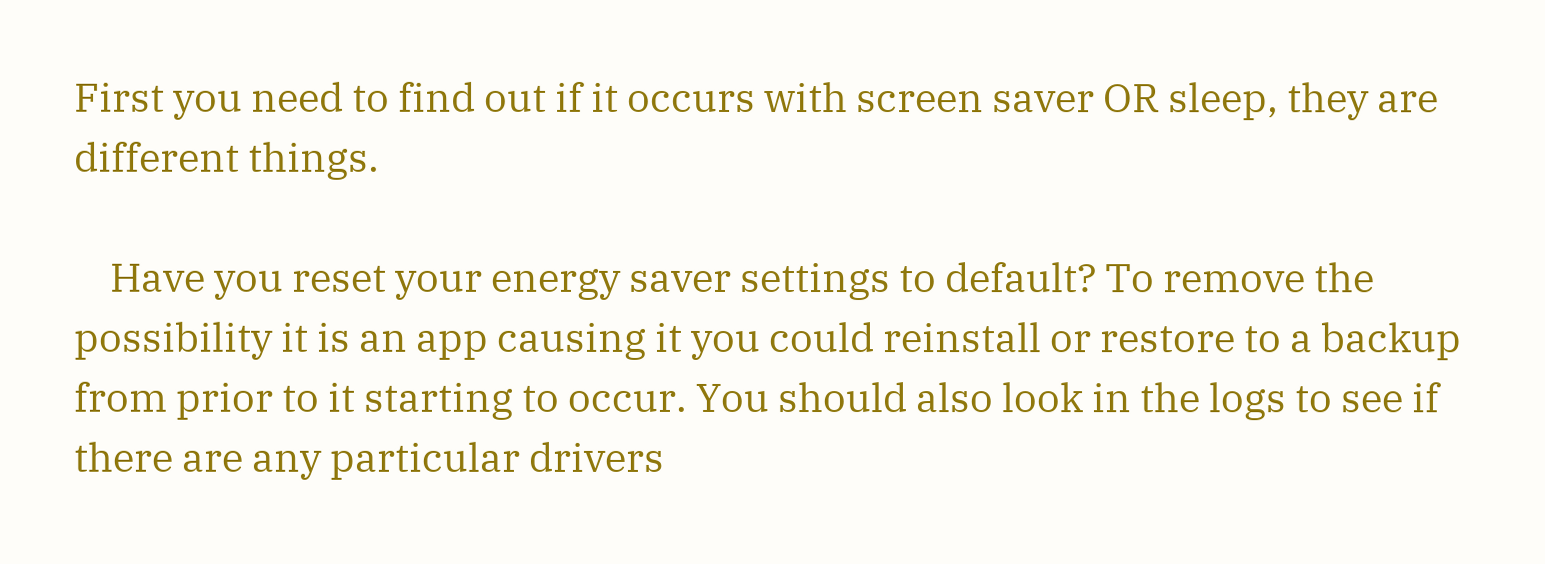First you need to find out if it occurs with screen saver OR sleep, they are different things.

    Have you reset your energy saver settings to default? To remove the possibility it is an app causing it you could reinstall or restore to a backup from prior to it starting to occur. You should also look in the logs to see if there are any particular drivers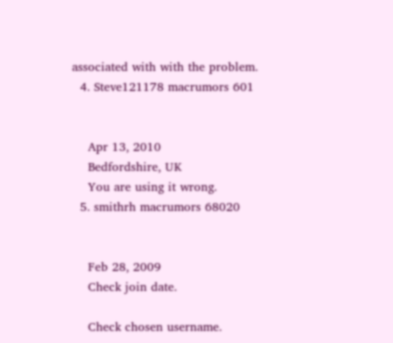associated with with the problem.
  4. Steve121178 macrumors 601


    Apr 13, 2010
    Bedfordshire, UK
    You are using it wrong.
  5. smithrh macrumors 68020


    Feb 28, 2009
    Check join date.

    Check chosen username.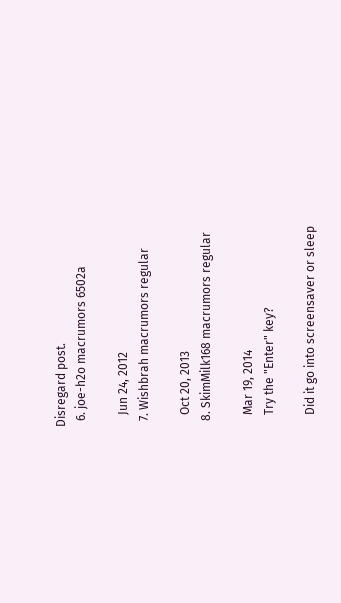Disregard post.
  6. joe-h2o macrumors 6502a

    Jun 24, 2012
  7. Wishbrah macrumors regular

    Oct 20, 2013
  8. SkimMilk168 macrumors regular

    Mar 19, 2014
    Try the "Enter" key?

    Did it go into screensaver or sleep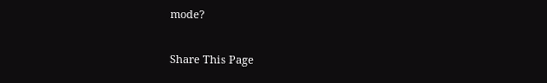mode?

Share This Page